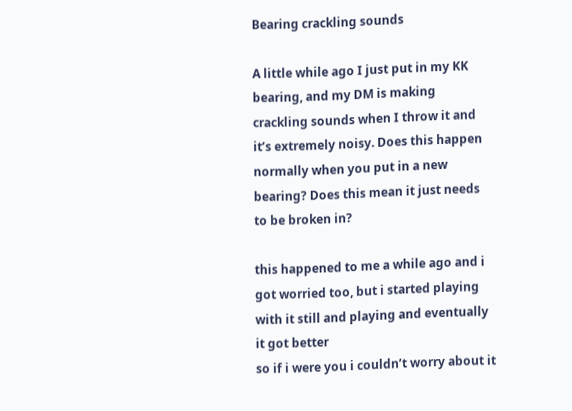Bearing crackling sounds

A little while ago I just put in my KK bearing, and my DM is making crackling sounds when I throw it and it’s extremely noisy. Does this happen normally when you put in a new bearing? Does this mean it just needs to be broken in?

this happened to me a while ago and i got worried too, but i started playing with it still and playing and eventually it got better
so if i were you i couldn’t worry about it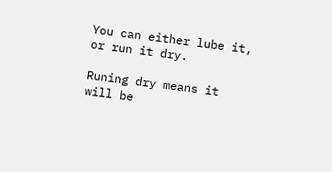You can either lube it, or run it dry.

Runing dry means it will be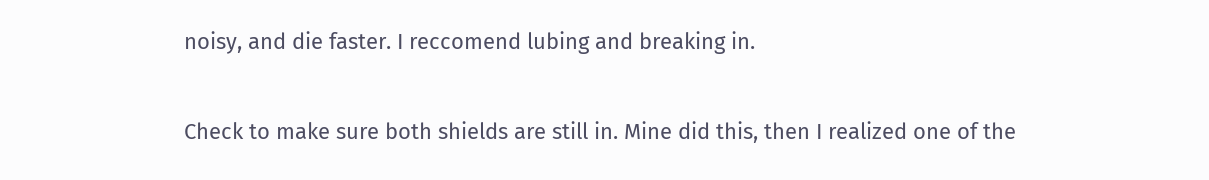noisy, and die faster. I reccomend lubing and breaking in.

Check to make sure both shields are still in. Mine did this, then I realized one of the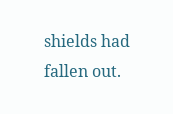shields had fallen out.